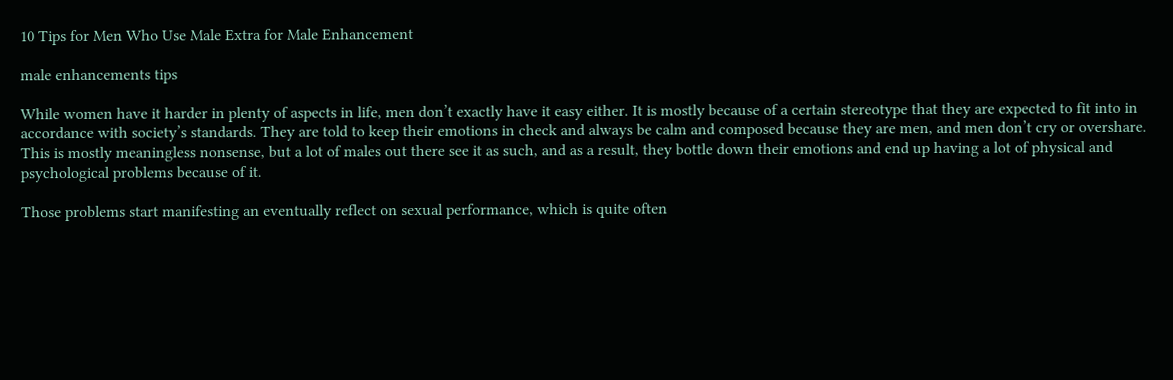10 Tips for Men Who Use Male Extra for Male Enhancement

male enhancements tips

While women have it harder in plenty of aspects in life, men don’t exactly have it easy either. It is mostly because of a certain stereotype that they are expected to fit into in accordance with society’s standards. They are told to keep their emotions in check and always be calm and composed because they are men, and men don’t cry or overshare. This is mostly meaningless nonsense, but a lot of males out there see it as such, and as a result, they bottle down their emotions and end up having a lot of physical and psychological problems because of it.

Those problems start manifesting an eventually reflect on sexual performance, which is quite often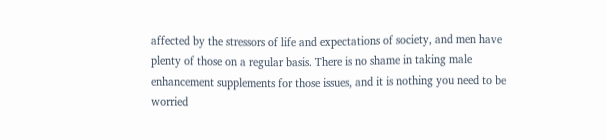affected by the stressors of life and expectations of society, and men have plenty of those on a regular basis. There is no shame in taking male enhancement supplements for those issues, and it is nothing you need to be worried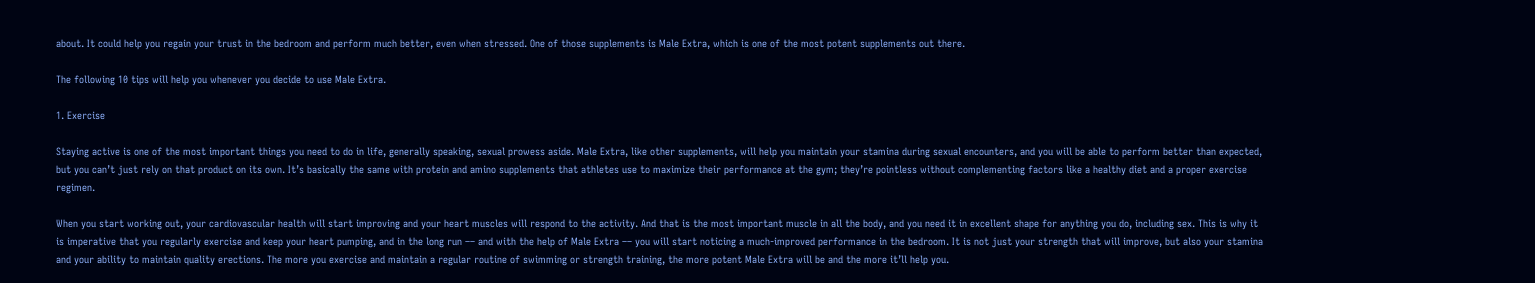about. It could help you regain your trust in the bedroom and perform much better, even when stressed. One of those supplements is Male Extra, which is one of the most potent supplements out there.

The following 10 tips will help you whenever you decide to use Male Extra.

1. Exercise

Staying active is one of the most important things you need to do in life, generally speaking, sexual prowess aside. Male Extra, like other supplements, will help you maintain your stamina during sexual encounters, and you will be able to perform better than expected, but you can’t just rely on that product on its own. It’s basically the same with protein and amino supplements that athletes use to maximize their performance at the gym; they’re pointless without complementing factors like a healthy diet and a proper exercise regimen.

When you start working out, your cardiovascular health will start improving and your heart muscles will respond to the activity. And that is the most important muscle in all the body, and you need it in excellent shape for anything you do, including sex. This is why it is imperative that you regularly exercise and keep your heart pumping, and in the long run –– and with the help of Male Extra –– you will start noticing a much-improved performance in the bedroom. It is not just your strength that will improve, but also your stamina and your ability to maintain quality erections. The more you exercise and maintain a regular routine of swimming or strength training, the more potent Male Extra will be and the more it’ll help you.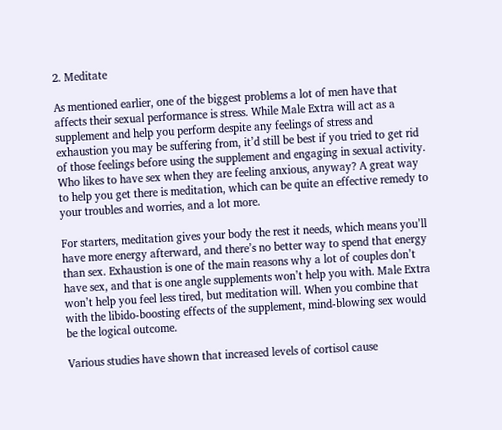2. Meditate

As mentioned earlier, one of the biggest problems a lot of men have that affects their sexual performance is stress. While Male Extra will act as a supplement and help you perform despite any feelings of stress and exhaustion you may be suffering from, it’d still be best if you tried to get rid of those feelings before using the supplement and engaging in sexual activity. Who likes to have sex when they are feeling anxious, anyway? A great way to help you get there is meditation, which can be quite an effective remedy to your troubles and worries, and a lot more.

For starters, meditation gives your body the rest it needs, which means you’ll have more energy afterward, and there’s no better way to spend that energy than sex. Exhaustion is one of the main reasons why a lot of couples don’t have sex, and that is one angle supplements won’t help you with. Male Extra won’t help you feel less tired, but meditation will. When you combine that with the libido-boosting effects of the supplement, mind-blowing sex would be the logical outcome.

Various studies have shown that increased levels of cortisol cause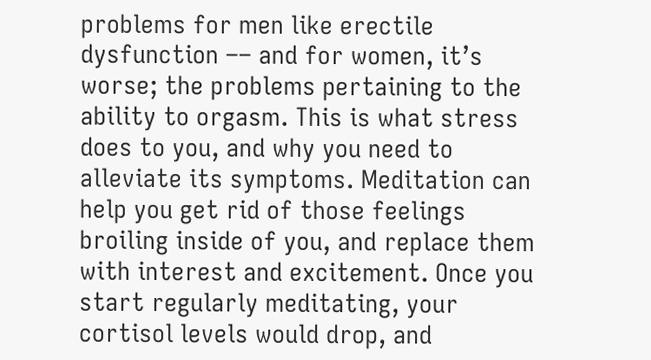problems for men like erectile dysfunction –– and for women, it’s worse; the problems pertaining to the ability to orgasm. This is what stress does to you, and why you need to alleviate its symptoms. Meditation can help you get rid of those feelings broiling inside of you, and replace them with interest and excitement. Once you start regularly meditating, your cortisol levels would drop, and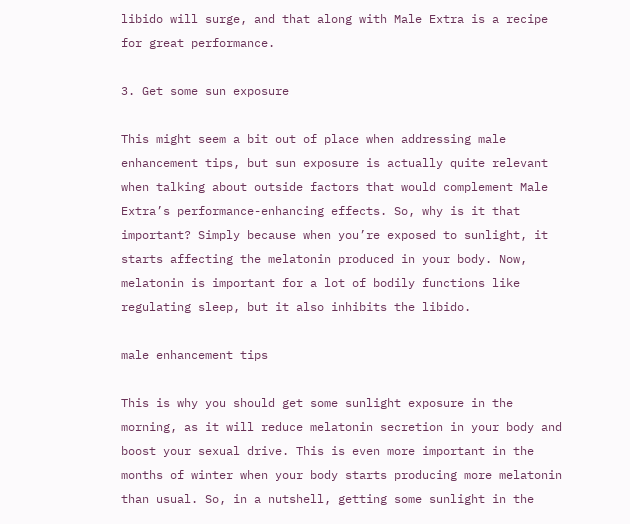libido will surge, and that along with Male Extra is a recipe for great performance.

3. Get some sun exposure

This might seem a bit out of place when addressing male enhancement tips, but sun exposure is actually quite relevant when talking about outside factors that would complement Male Extra’s performance-enhancing effects. So, why is it that important? Simply because when you’re exposed to sunlight, it starts affecting the melatonin produced in your body. Now, melatonin is important for a lot of bodily functions like regulating sleep, but it also inhibits the libido.

male enhancement tips

This is why you should get some sunlight exposure in the morning, as it will reduce melatonin secretion in your body and boost your sexual drive. This is even more important in the months of winter when your body starts producing more melatonin than usual. So, in a nutshell, getting some sunlight in the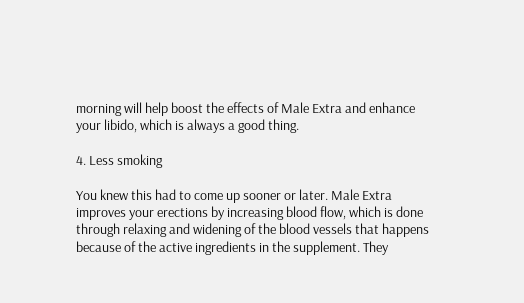morning will help boost the effects of Male Extra and enhance your libido, which is always a good thing.

4. Less smoking

You knew this had to come up sooner or later. Male Extra improves your erections by increasing blood flow, which is done through relaxing and widening of the blood vessels that happens because of the active ingredients in the supplement. They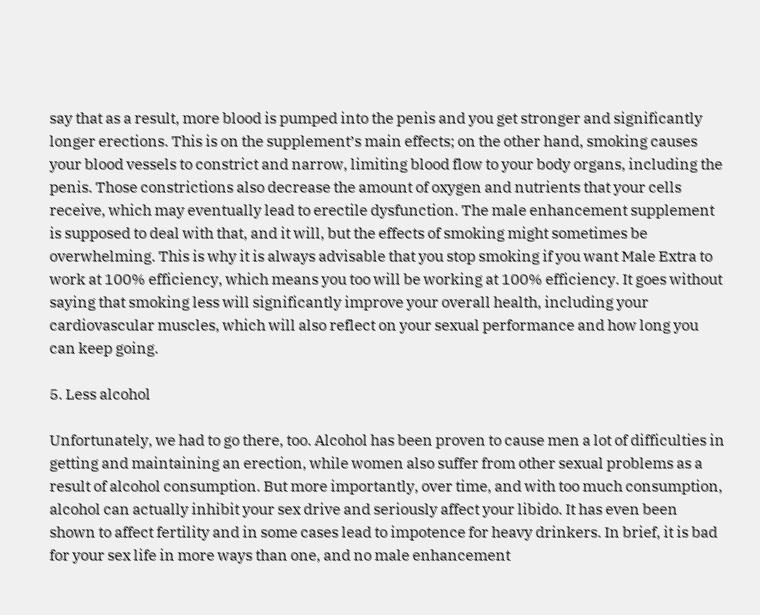say that as a result, more blood is pumped into the penis and you get stronger and significantly longer erections. This is on the supplement’s main effects; on the other hand, smoking causes your blood vessels to constrict and narrow, limiting blood flow to your body organs, including the penis. Those constrictions also decrease the amount of oxygen and nutrients that your cells receive, which may eventually lead to erectile dysfunction. The male enhancement supplement is supposed to deal with that, and it will, but the effects of smoking might sometimes be overwhelming. This is why it is always advisable that you stop smoking if you want Male Extra to work at 100% efficiency, which means you too will be working at 100% efficiency. It goes without saying that smoking less will significantly improve your overall health, including your cardiovascular muscles, which will also reflect on your sexual performance and how long you can keep going.

5. Less alcohol

Unfortunately, we had to go there, too. Alcohol has been proven to cause men a lot of difficulties in getting and maintaining an erection, while women also suffer from other sexual problems as a result of alcohol consumption. But more importantly, over time, and with too much consumption, alcohol can actually inhibit your sex drive and seriously affect your libido. It has even been shown to affect fertility and in some cases lead to impotence for heavy drinkers. In brief, it is bad for your sex life in more ways than one, and no male enhancement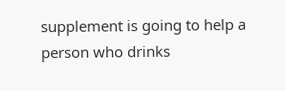supplement is going to help a person who drinks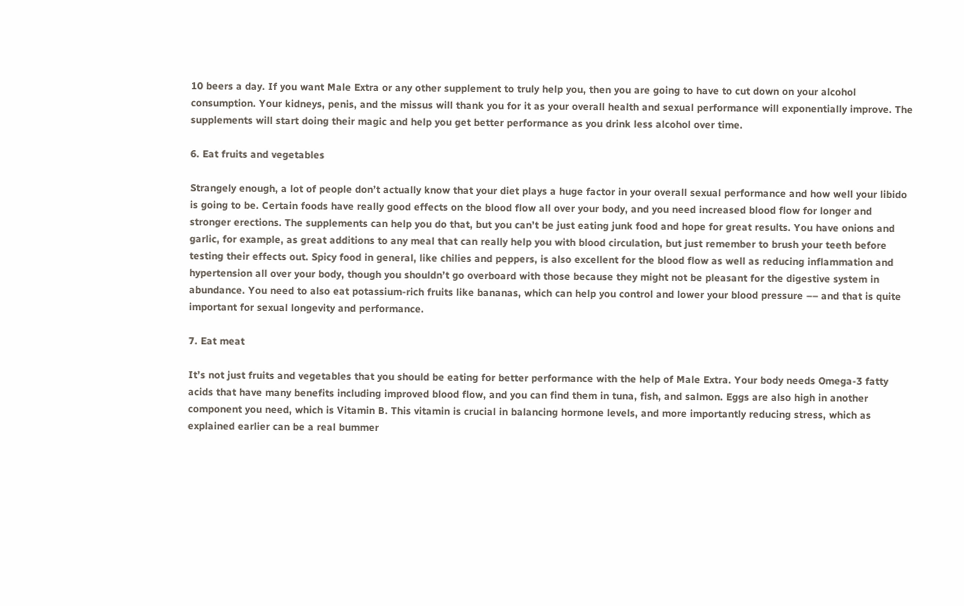10 beers a day. If you want Male Extra or any other supplement to truly help you, then you are going to have to cut down on your alcohol consumption. Your kidneys, penis, and the missus will thank you for it as your overall health and sexual performance will exponentially improve. The supplements will start doing their magic and help you get better performance as you drink less alcohol over time.

6. Eat fruits and vegetables

Strangely enough, a lot of people don’t actually know that your diet plays a huge factor in your overall sexual performance and how well your libido is going to be. Certain foods have really good effects on the blood flow all over your body, and you need increased blood flow for longer and stronger erections. The supplements can help you do that, but you can’t be just eating junk food and hope for great results. You have onions and garlic, for example, as great additions to any meal that can really help you with blood circulation, but just remember to brush your teeth before testing their effects out. Spicy food in general, like chilies and peppers, is also excellent for the blood flow as well as reducing inflammation and hypertension all over your body, though you shouldn’t go overboard with those because they might not be pleasant for the digestive system in abundance. You need to also eat potassium-rich fruits like bananas, which can help you control and lower your blood pressure –– and that is quite important for sexual longevity and performance.

7. Eat meat

It’s not just fruits and vegetables that you should be eating for better performance with the help of Male Extra. Your body needs Omega-3 fatty acids that have many benefits including improved blood flow, and you can find them in tuna, fish, and salmon. Eggs are also high in another component you need, which is Vitamin B. This vitamin is crucial in balancing hormone levels, and more importantly reducing stress, which as explained earlier can be a real bummer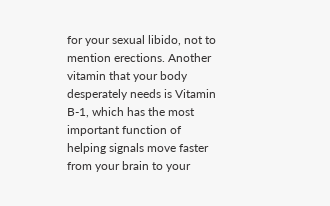for your sexual libido, not to mention erections. Another vitamin that your body desperately needs is Vitamin B-1, which has the most important function of helping signals move faster from your brain to your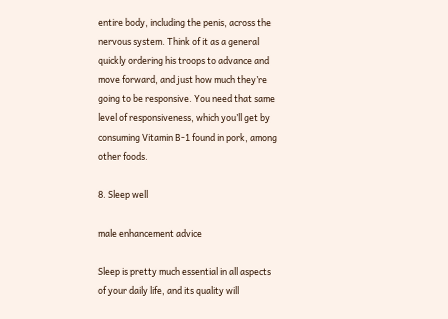entire body, including the penis, across the nervous system. Think of it as a general quickly ordering his troops to advance and move forward, and just how much they’re going to be responsive. You need that same level of responsiveness, which you’ll get by consuming Vitamin B-1 found in pork, among other foods.

8. Sleep well

male enhancement advice

Sleep is pretty much essential in all aspects of your daily life, and its quality will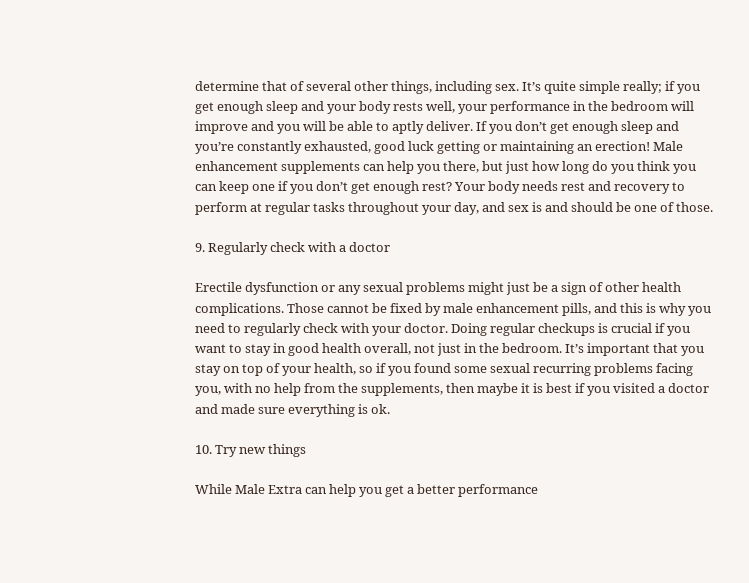determine that of several other things, including sex. It’s quite simple really; if you get enough sleep and your body rests well, your performance in the bedroom will improve and you will be able to aptly deliver. If you don’t get enough sleep and you’re constantly exhausted, good luck getting or maintaining an erection! Male enhancement supplements can help you there, but just how long do you think you can keep one if you don’t get enough rest? Your body needs rest and recovery to perform at regular tasks throughout your day, and sex is and should be one of those.

9. Regularly check with a doctor

Erectile dysfunction or any sexual problems might just be a sign of other health complications. Those cannot be fixed by male enhancement pills, and this is why you need to regularly check with your doctor. Doing regular checkups is crucial if you want to stay in good health overall, not just in the bedroom. It’s important that you stay on top of your health, so if you found some sexual recurring problems facing you, with no help from the supplements, then maybe it is best if you visited a doctor and made sure everything is ok.

10. Try new things

While Male Extra can help you get a better performance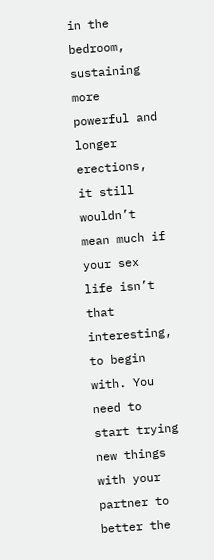in the bedroom, sustaining more powerful and longer erections, it still wouldn’t mean much if your sex life isn’t that interesting, to begin with. You need to start trying new things with your partner to better the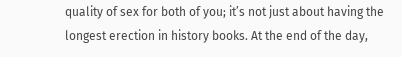quality of sex for both of you; it’s not just about having the longest erection in history books. At the end of the day,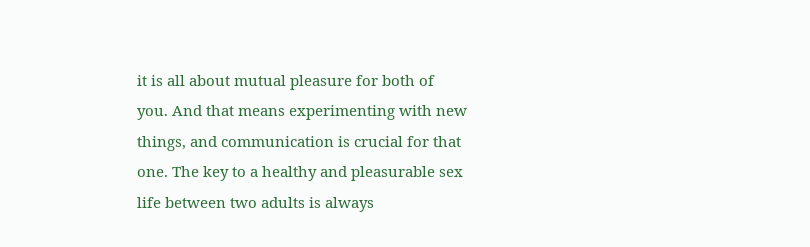it is all about mutual pleasure for both of you. And that means experimenting with new things, and communication is crucial for that one. The key to a healthy and pleasurable sex life between two adults is always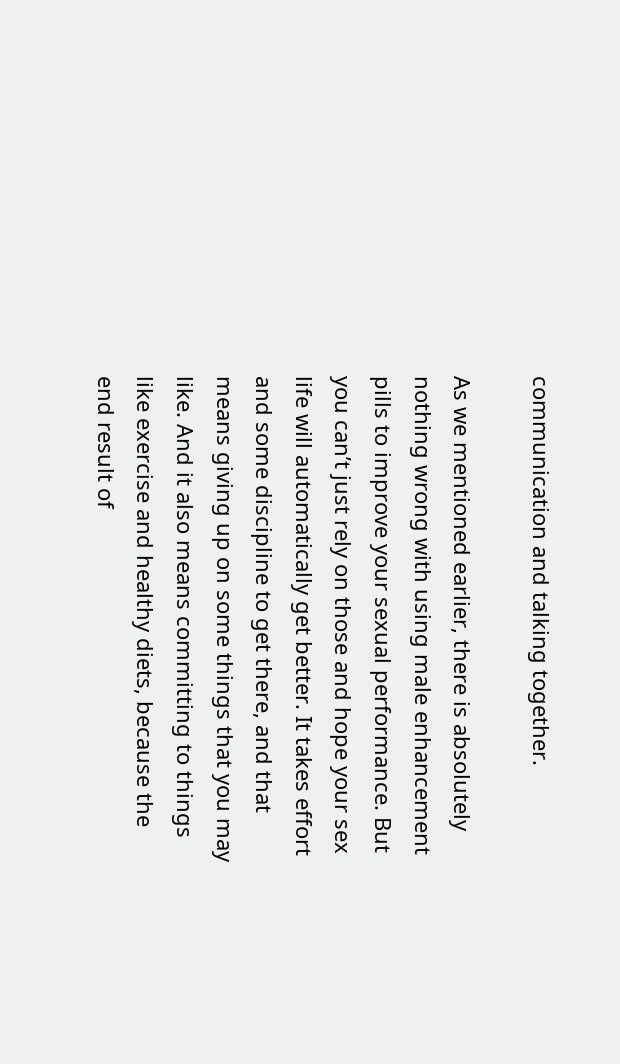communication and talking together.

As we mentioned earlier, there is absolutely nothing wrong with using male enhancement pills to improve your sexual performance. But you can’t just rely on those and hope your sex life will automatically get better. It takes effort and some discipline to get there, and that means giving up on some things that you may like. And it also means committing to things like exercise and healthy diets, because the end result of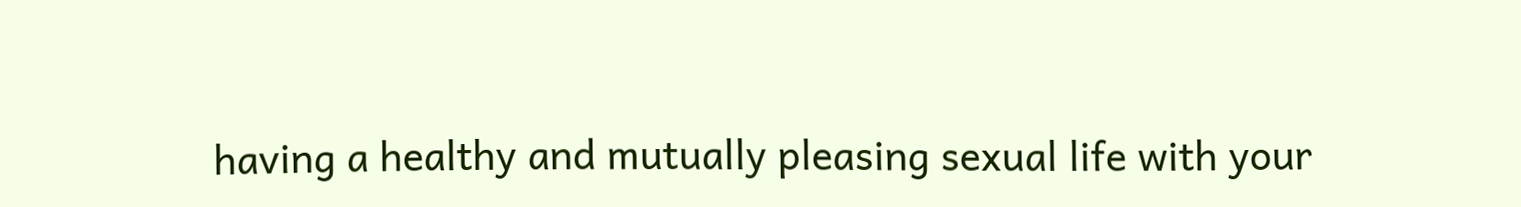having a healthy and mutually pleasing sexual life with your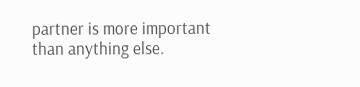partner is more important than anything else.